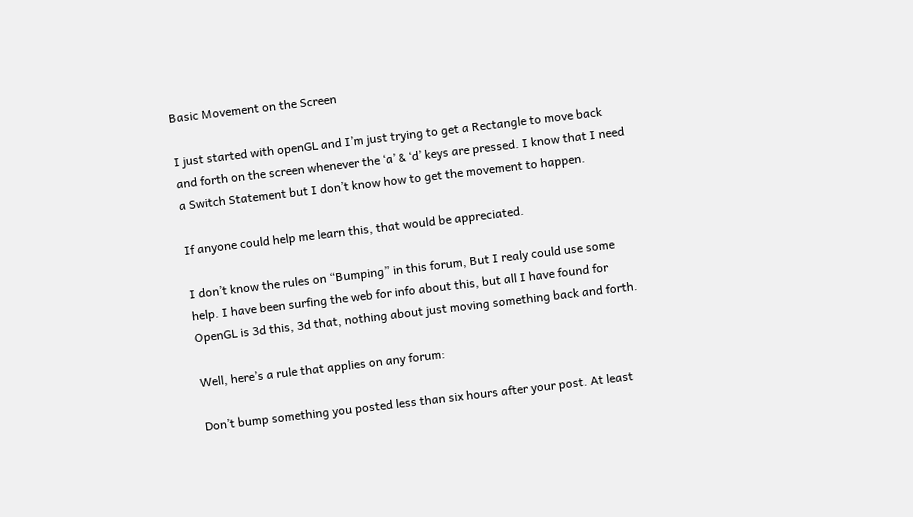Basic Movement on the Screen

I just started with openGL and I’m just trying to get a Rectangle to move back and forth on the screen whenever the ‘a’ & ‘d’ keys are pressed. I know that I need a Switch Statement but I don’t know how to get the movement to happen.

If anyone could help me learn this, that would be appreciated.

I don’t know the rules on “Bumping” in this forum, But I realy could use some help. I have been surfing the web for info about this, but all I have found for OpenGL is 3d this, 3d that, nothing about just moving something back and forth.

Well, here’s a rule that applies on any forum:

Don’t bump something you posted less than six hours after your post. At least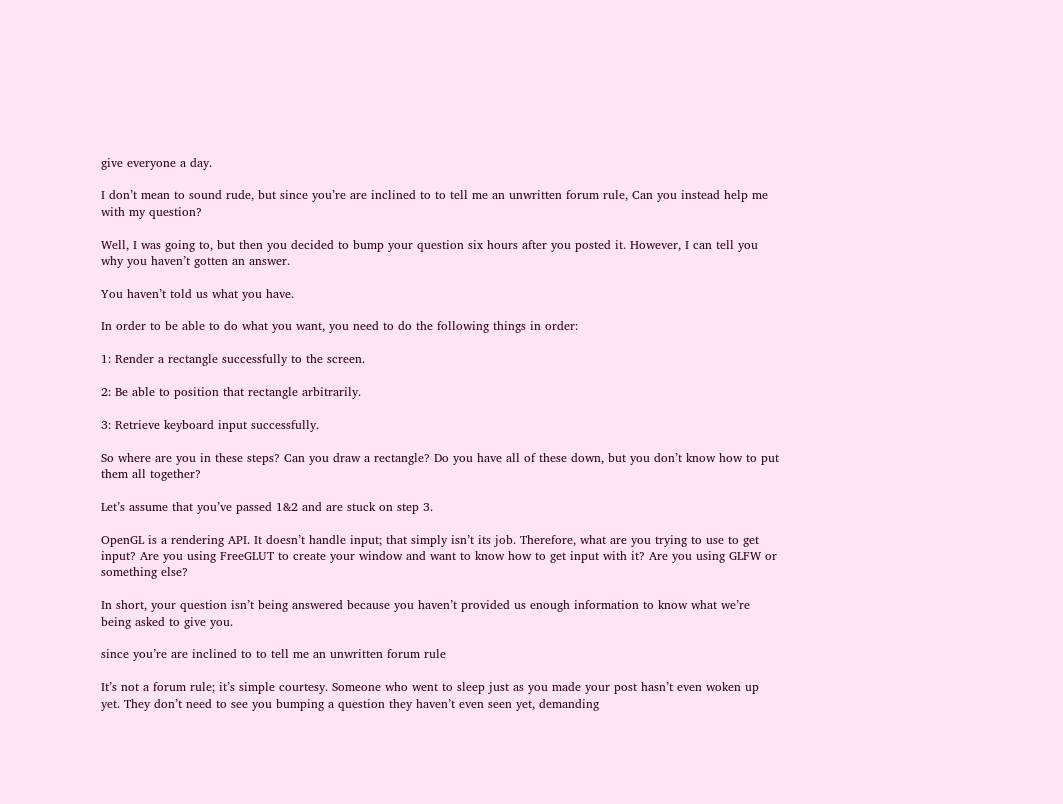give everyone a day.

I don’t mean to sound rude, but since you’re are inclined to to tell me an unwritten forum rule, Can you instead help me with my question?

Well, I was going to, but then you decided to bump your question six hours after you posted it. However, I can tell you why you haven’t gotten an answer.

You haven’t told us what you have.

In order to be able to do what you want, you need to do the following things in order:

1: Render a rectangle successfully to the screen.

2: Be able to position that rectangle arbitrarily.

3: Retrieve keyboard input successfully.

So where are you in these steps? Can you draw a rectangle? Do you have all of these down, but you don’t know how to put them all together?

Let’s assume that you’ve passed 1&2 and are stuck on step 3.

OpenGL is a rendering API. It doesn’t handle input; that simply isn’t its job. Therefore, what are you trying to use to get input? Are you using FreeGLUT to create your window and want to know how to get input with it? Are you using GLFW or something else?

In short, your question isn’t being answered because you haven’t provided us enough information to know what we’re being asked to give you.

since you’re are inclined to to tell me an unwritten forum rule

It’s not a forum rule; it’s simple courtesy. Someone who went to sleep just as you made your post hasn’t even woken up yet. They don’t need to see you bumping a question they haven’t even seen yet, demanding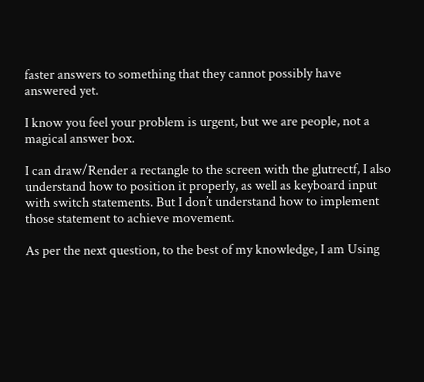faster answers to something that they cannot possibly have answered yet.

I know you feel your problem is urgent, but we are people, not a magical answer box.

I can draw/Render a rectangle to the screen with the glutrectf, I also understand how to position it properly, as well as keyboard input with switch statements. But I don’t understand how to implement those statement to achieve movement.

As per the next question, to the best of my knowledge, I am Using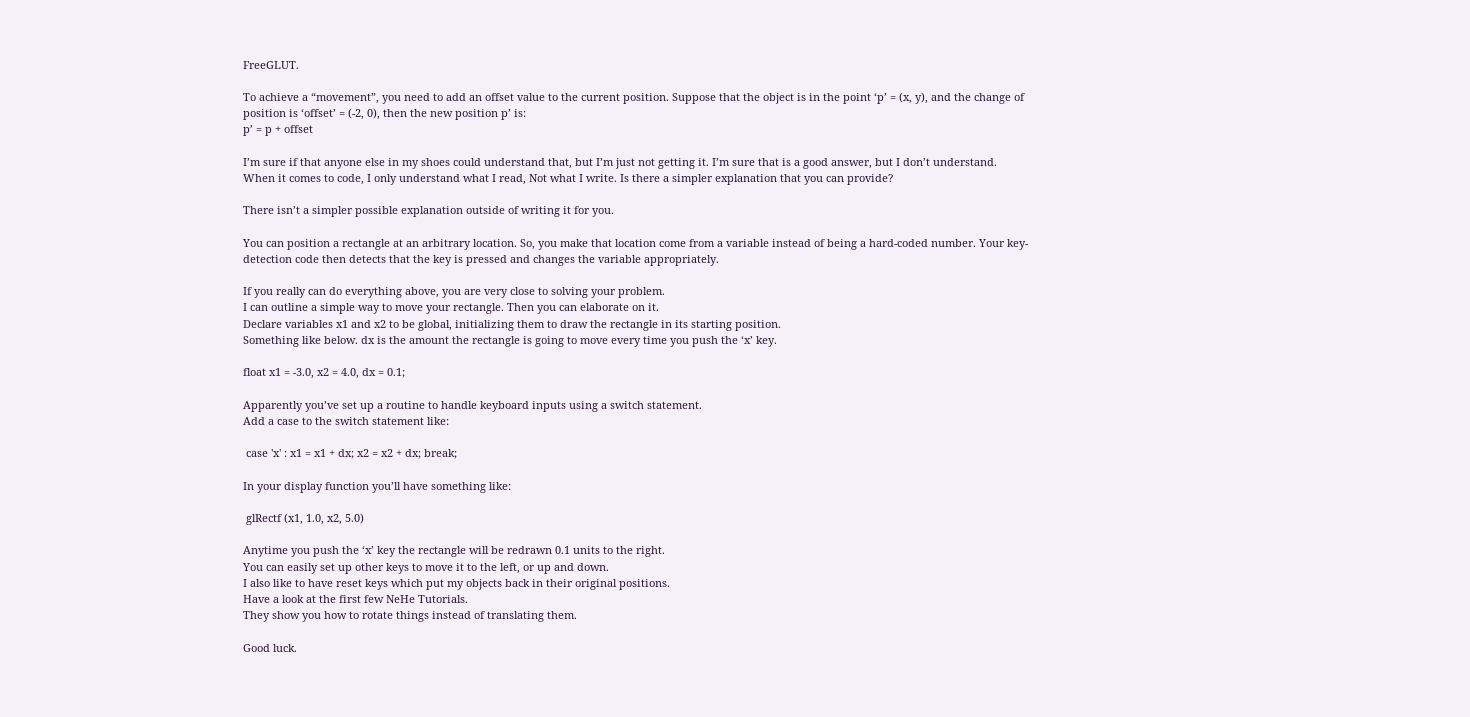FreeGLUT.

To achieve a “movement”, you need to add an offset value to the current position. Suppose that the object is in the point ‘p’ = (x, y), and the change of position is ‘offset’ = (-2, 0), then the new position p’ is:
p’ = p + offset

I’m sure if that anyone else in my shoes could understand that, but I’m just not getting it. I’m sure that is a good answer, but I don’t understand. When it comes to code, I only understand what I read, Not what I write. Is there a simpler explanation that you can provide?

There isn’t a simpler possible explanation outside of writing it for you.

You can position a rectangle at an arbitrary location. So, you make that location come from a variable instead of being a hard-coded number. Your key-detection code then detects that the key is pressed and changes the variable appropriately.

If you really can do everything above, you are very close to solving your problem.
I can outline a simple way to move your rectangle. Then you can elaborate on it.
Declare variables x1 and x2 to be global, initializing them to draw the rectangle in its starting position.
Something like below. dx is the amount the rectangle is going to move every time you push the ‘x’ key.

float x1 = -3.0, x2 = 4.0, dx = 0.1;

Apparently you’ve set up a routine to handle keyboard inputs using a switch statement.
Add a case to the switch statement like:

 case 'x' : x1 = x1 + dx; x2 = x2 + dx; break;

In your display function you’ll have something like:

 glRectf (x1, 1.0, x2, 5.0)

Anytime you push the ‘x’ key the rectangle will be redrawn 0.1 units to the right.
You can easily set up other keys to move it to the left, or up and down.
I also like to have reset keys which put my objects back in their original positions.
Have a look at the first few NeHe Tutorials.
They show you how to rotate things instead of translating them.

Good luck.